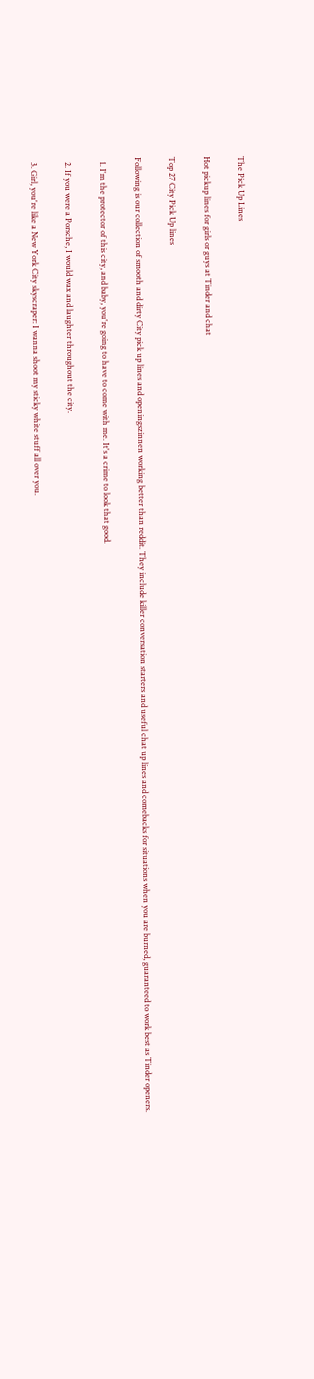The Pick Up Lines

Hot pickup lines for girls or guys at Tinder and chat

Top 27 City Pick Up lines

Following is our collection of smooth and dirty City pick up lines and openingszinnen working better than reddit. They include killer conversation starters and useful chat up lines and comebacks for situations when you are burned, guaranteed to work best as Tinder openers.

  1. I'm the protector of this city, and baby, you're going to have to come with me. It's a crime to look that good.

  2. If you were a Porsche, I would wax and laughter throughout the city.

  3. Girl, you're like a New York City skyscraper: I wanna shoot my sticky white stuff all over you.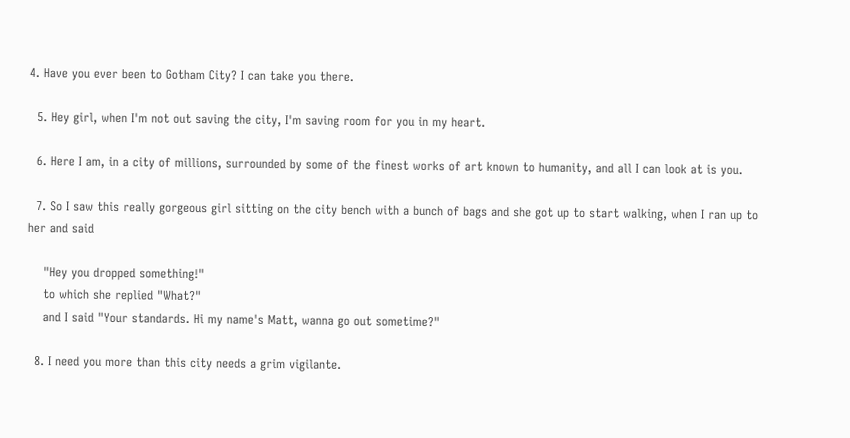4. Have you ever been to Gotham City? I can take you there.

  5. Hey girl, when I'm not out saving the city, I'm saving room for you in my heart.

  6. Here I am, in a city of millions, surrounded by some of the finest works of art known to humanity, and all I can look at is you.

  7. So I saw this really gorgeous girl sitting on the city bench with a bunch of bags and she got up to start walking, when I ran up to her and said

    "Hey you dropped something!"
    to which she replied "What?"
    and I said "Your standards. Hi my name's Matt, wanna go out sometime?"

  8. I need you more than this city needs a grim vigilante.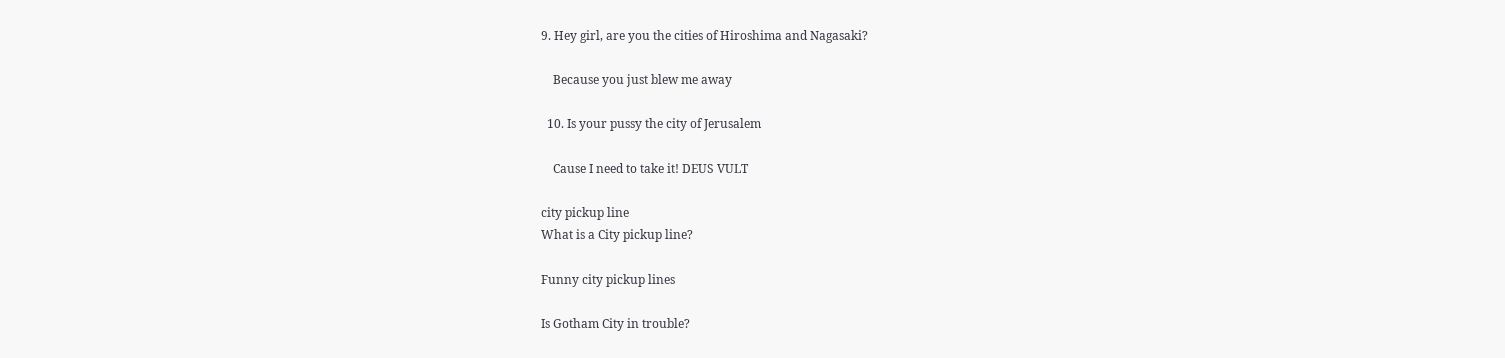9. Hey girl, are you the cities of Hiroshima and Nagasaki?

    Because you just blew me away

  10. Is your pussy the city of Jerusalem

    Cause I need to take it! DEUS VULT

city pickup line
What is a City pickup line?

Funny city pickup lines

Is Gotham City in trouble?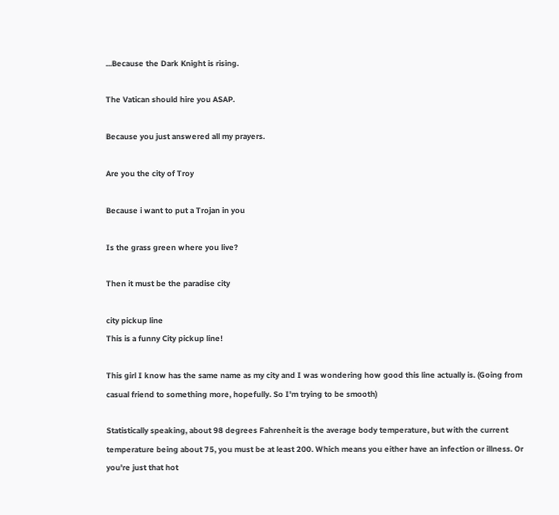...Because the Dark Knight is rising.

The Vatican should hire you ASAP.

Because you just answered all my prayers.

Are you the city of Troy

Because i want to put a Trojan in you

Is the grass green where you live?

Then it must be the paradise city

city pickup line
This is a funny City pickup line!

This girl I know has the same name as my city and I was wondering how good this line actually is. (Going from casual friend to something more, hopefully. So I'm trying to be smooth)

Statistically speaking, about 98 degrees Fahrenheit is the average body temperature, but with the current temperature being about 75, you must be at least 200. Which means you either have an infection or illness. Or you're just that hot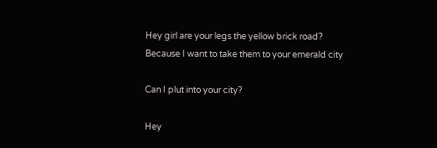Hey girl are your legs the yellow brick road?
Because I want to take them to your emerald city

Can I plut into your city?

Hey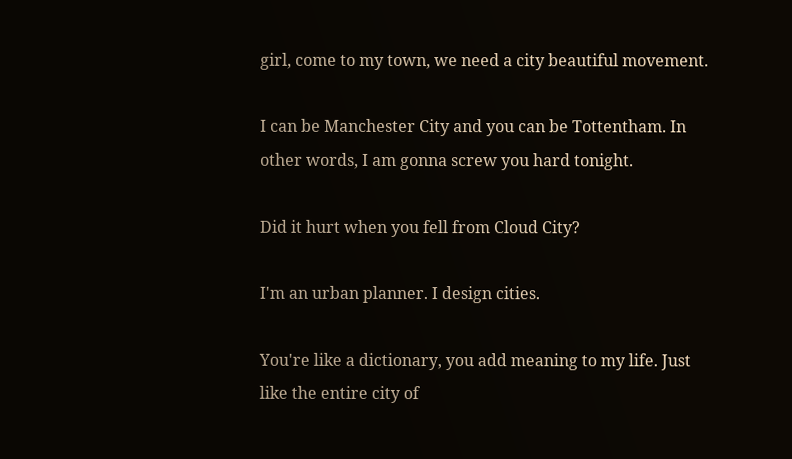girl, come to my town, we need a city beautiful movement.

I can be Manchester City and you can be Tottentham. In other words, I am gonna screw you hard tonight.

Did it hurt when you fell from Cloud City?

I'm an urban planner. I design cities.

You're like a dictionary, you add meaning to my life. Just like the entire city of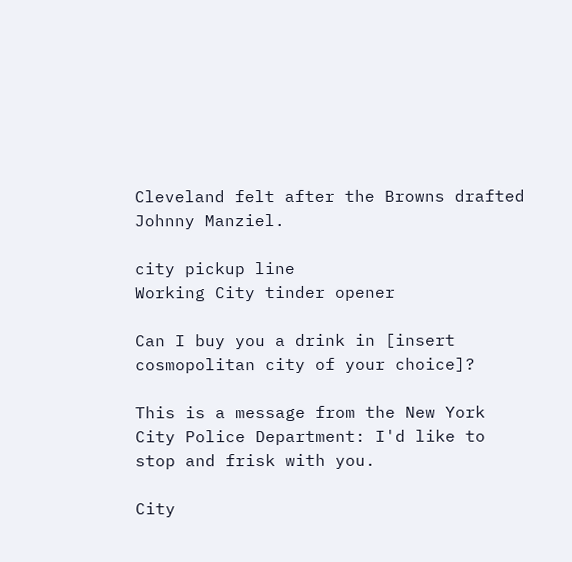Cleveland felt after the Browns drafted Johnny Manziel.

city pickup line
Working City tinder opener

Can I buy you a drink in [insert cosmopolitan city of your choice]?

This is a message from the New York City Police Department: I'd like to stop and frisk with you.

City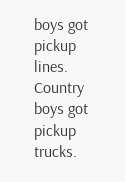boys got pickup lines. Country boys got pickup trucks.